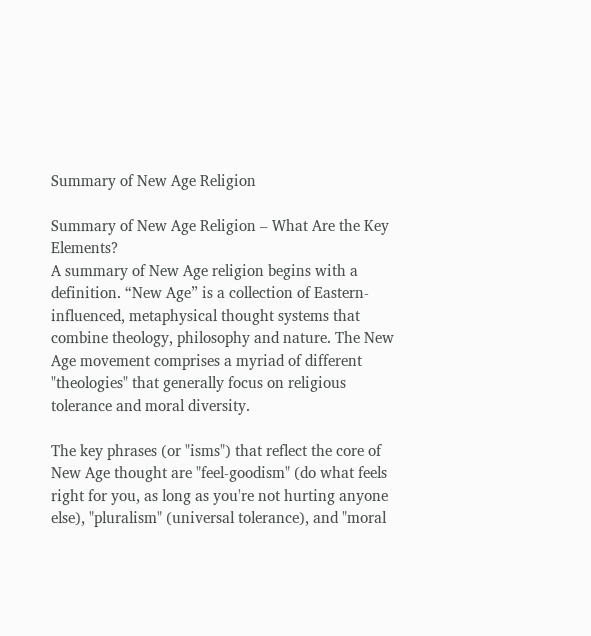Summary of New Age Religion

Summary of New Age Religion – What Are the Key Elements?
A summary of New Age religion begins with a definition. “New Age” is a collection of Eastern-influenced, metaphysical thought systems that combine theology, philosophy and nature. The New Age movement comprises a myriad of different "theologies" that generally focus on religious tolerance and moral diversity.

The key phrases (or "isms") that reflect the core of New Age thought are "feel-goodism" (do what feels right for you, as long as you're not hurting anyone else), "pluralism" (universal tolerance), and "moral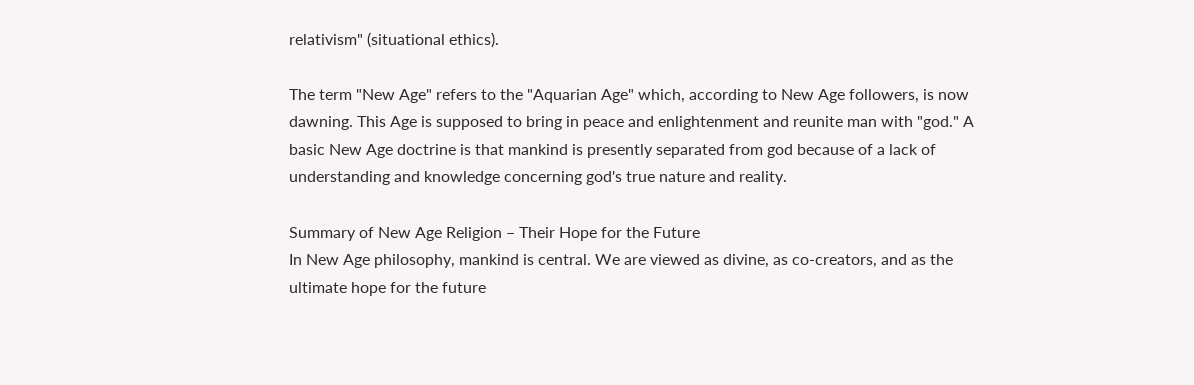relativism" (situational ethics).

The term "New Age" refers to the "Aquarian Age" which, according to New Age followers, is now dawning. This Age is supposed to bring in peace and enlightenment and reunite man with "god." A basic New Age doctrine is that mankind is presently separated from god because of a lack of understanding and knowledge concerning god's true nature and reality.

Summary of New Age Religion – Their Hope for the Future
In New Age philosophy, mankind is central. We are viewed as divine, as co-creators, and as the ultimate hope for the future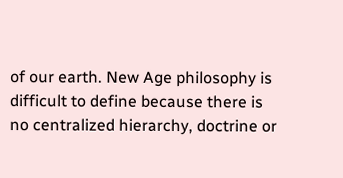of our earth. New Age philosophy is difficult to define because there is no centralized hierarchy, doctrine or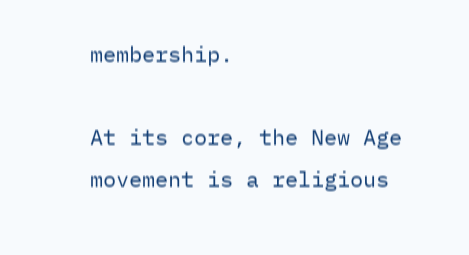membership.

At its core, the New Age movement is a religious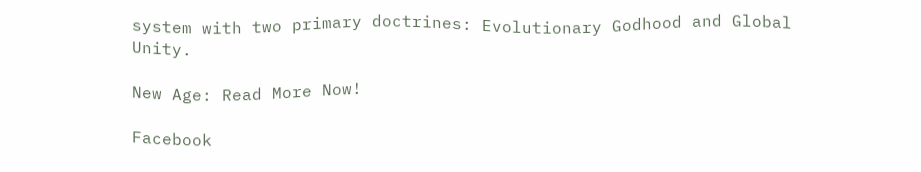system with two primary doctrines: Evolutionary Godhood and Global Unity.

New Age: Read More Now!

Facebook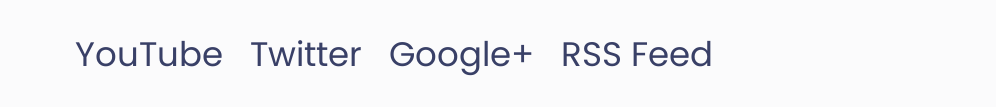YouTube   Twitter   Google+   RSS Feed